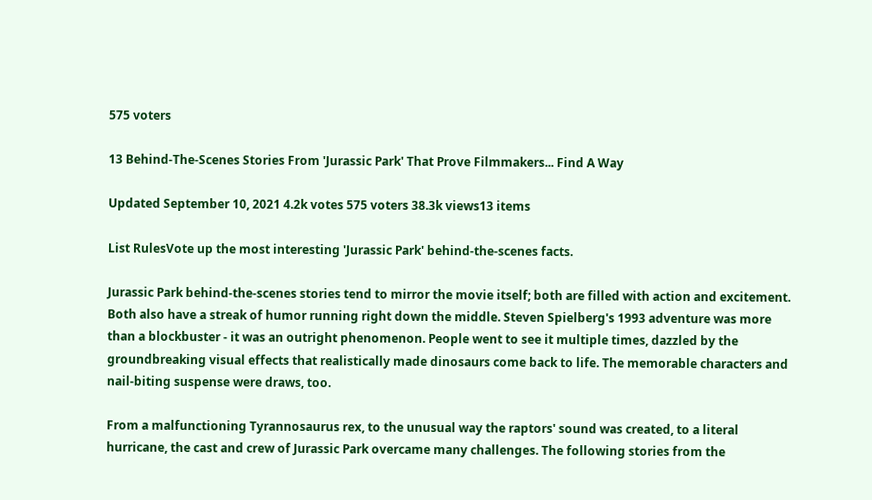575 voters

13 Behind-The-Scenes Stories From 'Jurassic Park' That Prove Filmmakers... Find A Way

Updated September 10, 2021 4.2k votes 575 voters 38.3k views13 items

List RulesVote up the most interesting 'Jurassic Park' behind-the-scenes facts.

Jurassic Park behind-the-scenes stories tend to mirror the movie itself; both are filled with action and excitement. Both also have a streak of humor running right down the middle. Steven Spielberg's 1993 adventure was more than a blockbuster - it was an outright phenomenon. People went to see it multiple times, dazzled by the groundbreaking visual effects that realistically made dinosaurs come back to life. The memorable characters and nail-biting suspense were draws, too.

From a malfunctioning Tyrannosaurus rex, to the unusual way the raptors' sound was created, to a literal hurricane, the cast and crew of Jurassic Park overcame many challenges. The following stories from the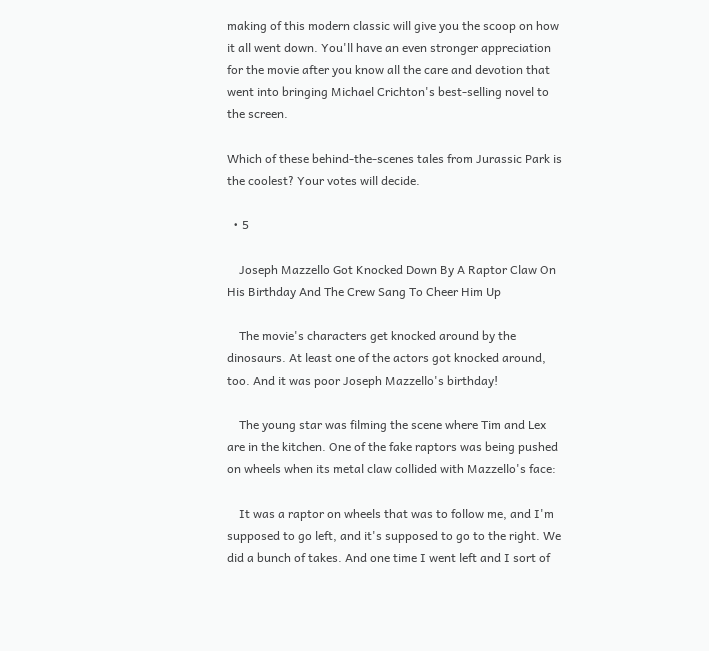making of this modern classic will give you the scoop on how it all went down. You'll have an even stronger appreciation for the movie after you know all the care and devotion that went into bringing Michael Crichton's best-selling novel to the screen.

Which of these behind-the-scenes tales from Jurassic Park is the coolest? Your votes will decide.

  • 5

    Joseph Mazzello Got Knocked Down By A Raptor Claw On His Birthday And The Crew Sang To Cheer Him Up

    The movie's characters get knocked around by the dinosaurs. At least one of the actors got knocked around, too. And it was poor Joseph Mazzello's birthday!

    The young star was filming the scene where Tim and Lex are in the kitchen. One of the fake raptors was being pushed on wheels when its metal claw collided with Mazzello's face:

    It was a raptor on wheels that was to follow me, and I'm supposed to go left, and it's supposed to go to the right. We did a bunch of takes. And one time I went left and I sort of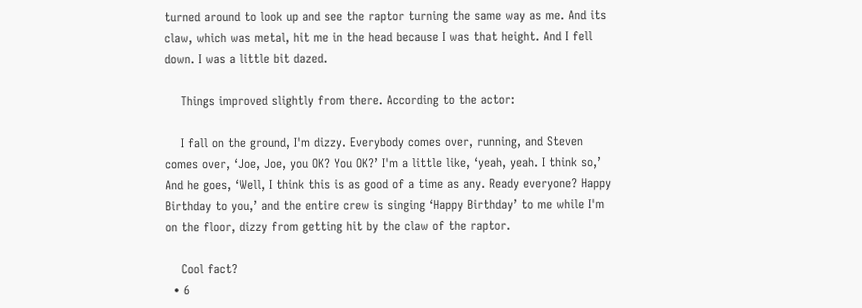turned around to look up and see the raptor turning the same way as me. And its claw, which was metal, hit me in the head because I was that height. And I fell down. I was a little bit dazed.

    Things improved slightly from there. According to the actor:

    I fall on the ground, I'm dizzy. Everybody comes over, running, and Steven comes over, ‘Joe, Joe, you OK? You OK?’ I'm a little like, ‘yeah, yeah. I think so,’ And he goes, ‘Well, I think this is as good of a time as any. Ready everyone? Happy Birthday to you,’ and the entire crew is singing ‘Happy Birthday’ to me while I'm on the floor, dizzy from getting hit by the claw of the raptor.

    Cool fact?
  • 6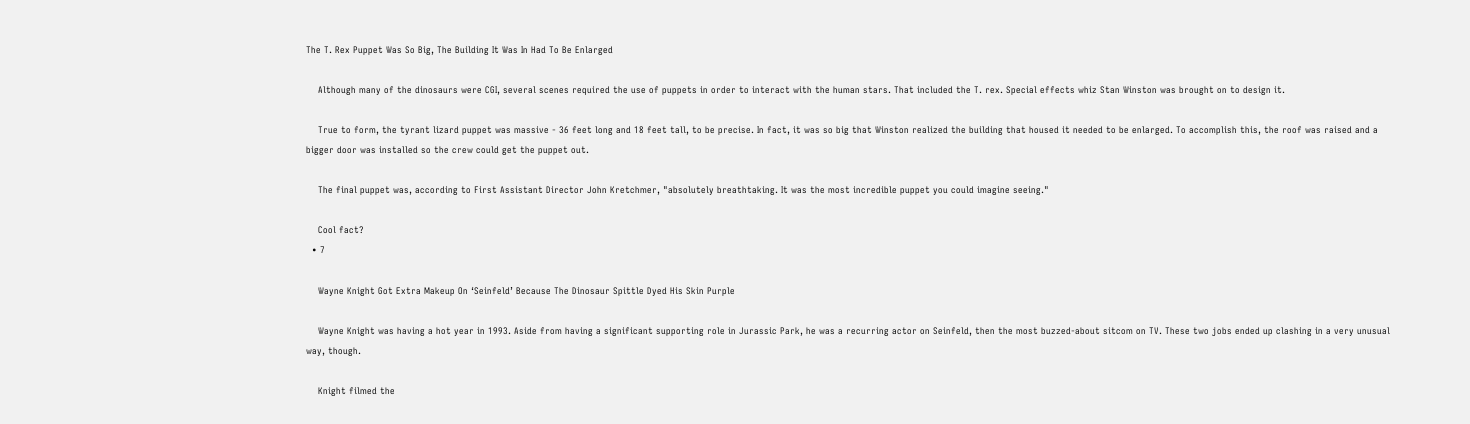The T. Rex Puppet Was So Big, The Building It Was In Had To Be Enlarged

    Although many of the dinosaurs were CGI, several scenes required the use of puppets in order to interact with the human stars. That included the T. rex. Special effects whiz Stan Winston was brought on to design it.

    True to form, the tyrant lizard puppet was massive - 36 feet long and 18 feet tall, to be precise. In fact, it was so big that Winston realized the building that housed it needed to be enlarged. To accomplish this, the roof was raised and a bigger door was installed so the crew could get the puppet out.

    The final puppet was, according to First Assistant Director John Kretchmer, "absolutely breathtaking. It was the most incredible puppet you could imagine seeing."

    Cool fact?
  • 7

    Wayne Knight Got Extra Makeup On ‘Seinfeld’ Because The Dinosaur Spittle Dyed His Skin Purple

    Wayne Knight was having a hot year in 1993. Aside from having a significant supporting role in Jurassic Park, he was a recurring actor on Seinfeld, then the most buzzed-about sitcom on TV. These two jobs ended up clashing in a very unusual way, though.

    Knight filmed the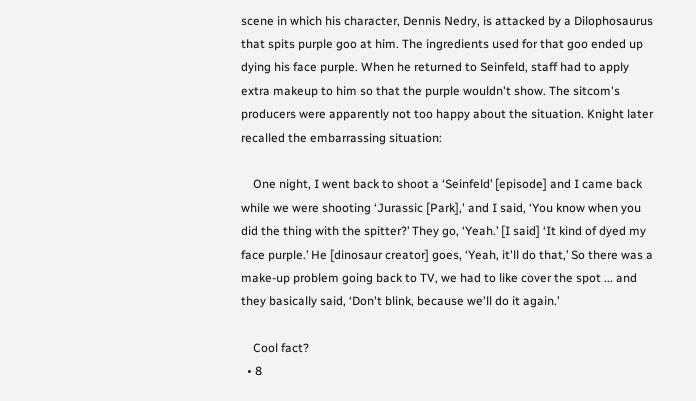scene in which his character, Dennis Nedry, is attacked by a Dilophosaurus that spits purple goo at him. The ingredients used for that goo ended up dying his face purple. When he returned to Seinfeld, staff had to apply extra makeup to him so that the purple wouldn't show. The sitcom's producers were apparently not too happy about the situation. Knight later recalled the embarrassing situation:

    One night, I went back to shoot a ‘Seinfeld’ [episode] and I came back while we were shooting ‘Jurassic [Park],' and I said, ‘You know when you did the thing with the spitter?’ They go, ‘Yeah.’ [I said] ‘It kind of dyed my face purple.’ He [dinosaur creator] goes, ‘Yeah, it'll do that,’ So there was a make-up problem going back to TV, we had to like cover the spot ... and they basically said, ‘Don't blink, because we'll do it again.’

    Cool fact?
  • 8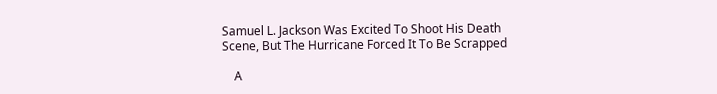Samuel L. Jackson Was Excited To Shoot His Death Scene, But The Hurricane Forced It To Be Scrapped

    A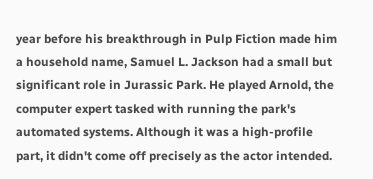year before his breakthrough in Pulp Fiction made him a household name, Samuel L. Jackson had a small but significant role in Jurassic Park. He played Arnold, the computer expert tasked with running the park's automated systems. Although it was a high-profile part, it didn't come off precisely as the actor intended.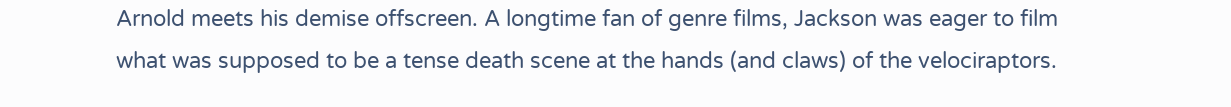Arnold meets his demise offscreen. A longtime fan of genre films, Jackson was eager to film what was supposed to be a tense death scene at the hands (and claws) of the velociraptors.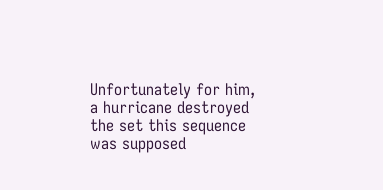Unfortunately for him, a hurricane destroyed the set this sequence was supposed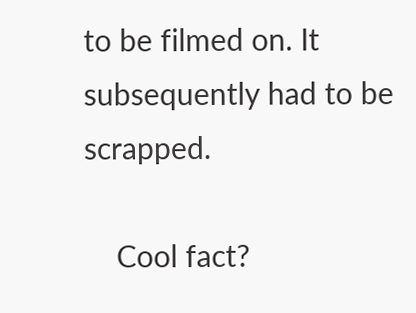to be filmed on. It subsequently had to be scrapped.

    Cool fact?